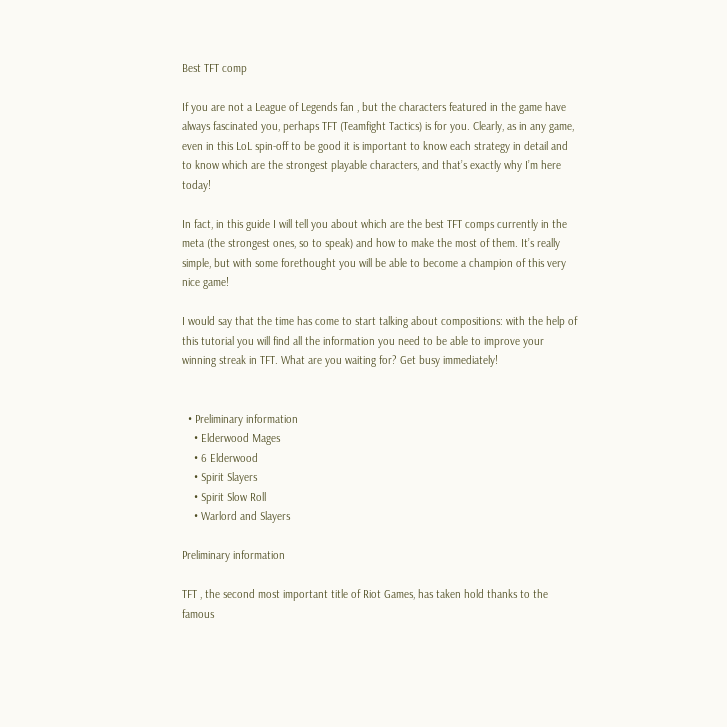Best TFT comp

If you are not a League of Legends fan , but the characters featured in the game have always fascinated you, perhaps TFT (Teamfight Tactics) is for you. Clearly, as in any game, even in this LoL spin-off to be good it is important to know each strategy in detail and to know which are the strongest playable characters, and that’s exactly why I’m here today!

In fact, in this guide I will tell you about which are the best TFT comps currently in the meta (the strongest ones, so to speak) and how to make the most of them. It’s really simple, but with some forethought you will be able to become a champion of this very nice game!

I would say that the time has come to start talking about compositions: with the help of this tutorial you will find all the information you need to be able to improve your winning streak in TFT. What are you waiting for? Get busy immediately!


  • Preliminary information
    • Elderwood Mages
    • 6 Elderwood
    • Spirit Slayers
    • Spirit Slow Roll
    • Warlord and Slayers

Preliminary information

TFT , the second most important title of Riot Games, has taken hold thanks to the famous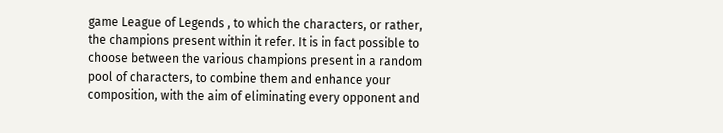game League of Legends , to which the characters, or rather, the champions present within it refer. It is in fact possible to choose between the various champions present in a random pool of characters, to combine them and enhance your composition, with the aim of eliminating every opponent and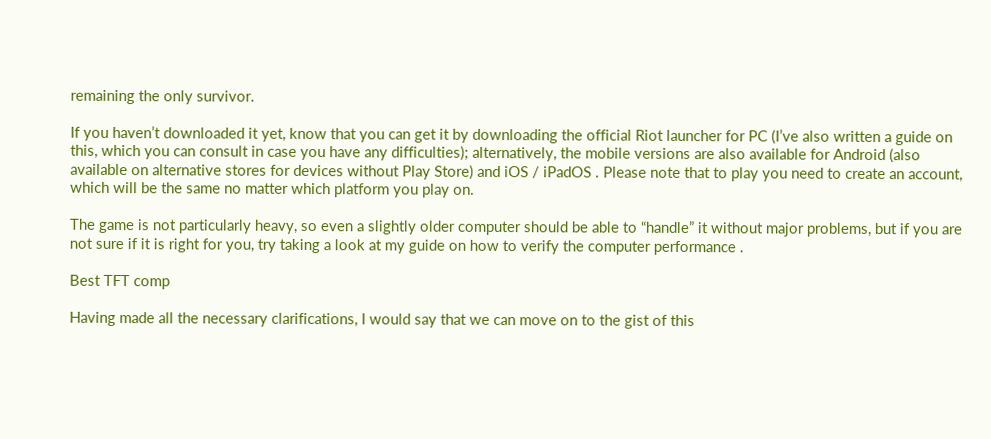remaining the only survivor.

If you haven’t downloaded it yet, know that you can get it by downloading the official Riot launcher for PC (I’ve also written a guide on this, which you can consult in case you have any difficulties); alternatively, the mobile versions are also available for Android (also available on alternative stores for devices without Play Store) and iOS / iPadOS . Please note that to play you need to create an account, which will be the same no matter which platform you play on.

The game is not particularly heavy, so even a slightly older computer should be able to “handle” it without major problems, but if you are not sure if it is right for you, try taking a look at my guide on how to verify the computer performance .

Best TFT comp

Having made all the necessary clarifications, I would say that we can move on to the gist of this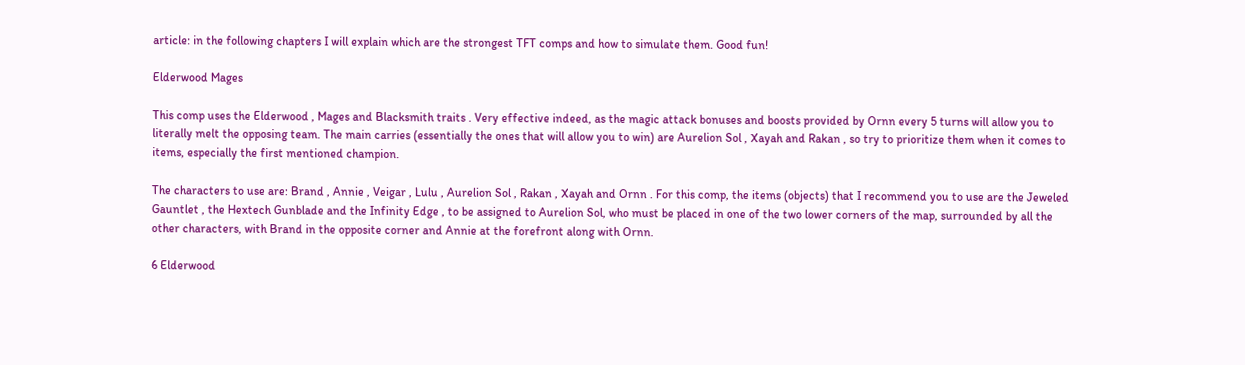article: in the following chapters I will explain which are the strongest TFT comps and how to simulate them. Good fun!

Elderwood Mages

This comp uses the Elderwood , Mages and Blacksmith traits . Very effective indeed, as the magic attack bonuses and boosts provided by Ornn every 5 turns will allow you to literally melt the opposing team. The main carries (essentially the ones that will allow you to win) are Aurelion Sol , Xayah and Rakan , so try to prioritize them when it comes to items, especially the first mentioned champion.

The characters to use are: Brand , Annie , Veigar , Lulu , Aurelion Sol , Rakan , Xayah and Ornn . For this comp, the items (objects) that I recommend you to use are the Jeweled Gauntlet , the Hextech Gunblade and the Infinity Edge , to be assigned to Aurelion Sol, who must be placed in one of the two lower corners of the map, surrounded by all the other characters, with Brand in the opposite corner and Annie at the forefront along with Ornn.

6 Elderwood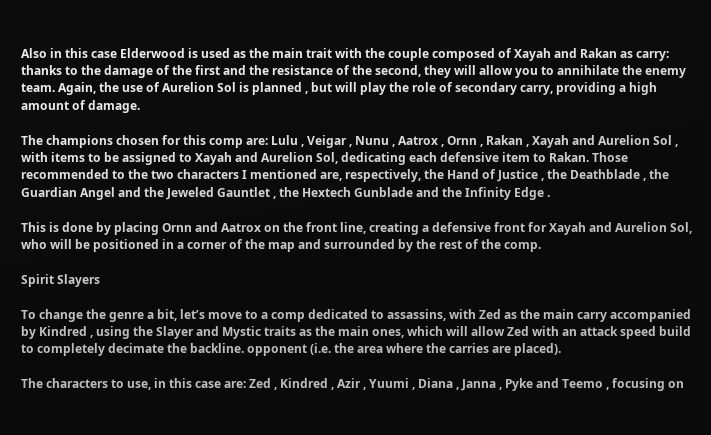Also in this case Elderwood is used as the main trait with the couple composed of Xayah and Rakan as carry: thanks to the damage of the first and the resistance of the second, they will allow you to annihilate the enemy team. Again, the use of Aurelion Sol is planned , but will play the role of secondary carry, providing a high amount of damage.

The champions chosen for this comp are: Lulu , Veigar , Nunu , Aatrox , Ornn , Rakan , Xayah and Aurelion Sol , with items to be assigned to Xayah and Aurelion Sol, dedicating each defensive item to Rakan. Those recommended to the two characters I mentioned are, respectively, the Hand of Justice , the Deathblade , the Guardian Angel and the Jeweled Gauntlet , the Hextech Gunblade and the Infinity Edge .

This is done by placing Ornn and Aatrox on the front line, creating a defensive front for Xayah and Aurelion Sol, who will be positioned in a corner of the map and surrounded by the rest of the comp.

Spirit Slayers

To change the genre a bit, let’s move to a comp dedicated to assassins, with Zed as the main carry accompanied by Kindred , using the Slayer and Mystic traits as the main ones, which will allow Zed with an attack speed build to completely decimate the backline. opponent (i.e. the area where the carries are placed).

The characters to use, in this case are: Zed , Kindred , Azir , Yuumi , Diana , Janna , Pyke and Teemo , focusing on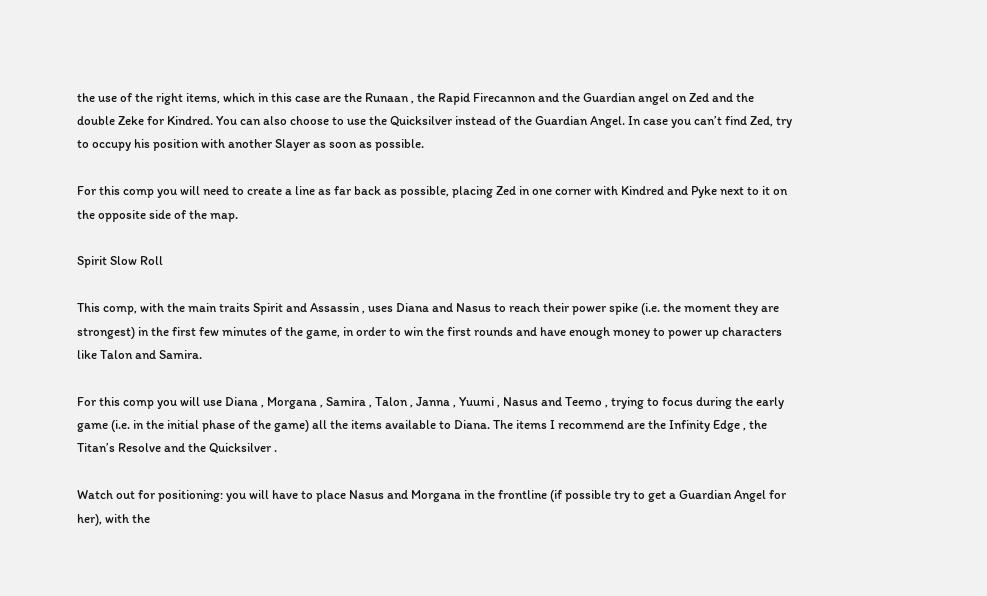the use of the right items, which in this case are the Runaan , the Rapid Firecannon and the Guardian angel on Zed and the double Zeke for Kindred. You can also choose to use the Quicksilver instead of the Guardian Angel. In case you can’t find Zed, try to occupy his position with another Slayer as soon as possible.

For this comp you will need to create a line as far back as possible, placing Zed in one corner with Kindred and Pyke next to it on the opposite side of the map.

Spirit Slow Roll

This comp, with the main traits Spirit and Assassin , uses Diana and Nasus to reach their power spike (i.e. the moment they are strongest) in the first few minutes of the game, in order to win the first rounds and have enough money to power up characters like Talon and Samira.

For this comp you will use Diana , Morgana , Samira , Talon , Janna , Yuumi , Nasus and Teemo , trying to focus during the early game (i.e. in the initial phase of the game) all the items available to Diana. The items I recommend are the Infinity Edge , the Titan’s Resolve and the Quicksilver .

Watch out for positioning: you will have to place Nasus and Morgana in the frontline (if possible try to get a Guardian Angel for her), with the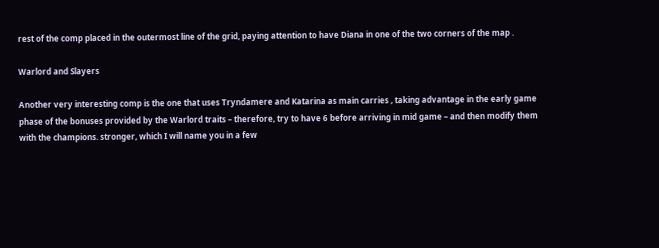rest of the comp placed in the outermost line of the grid, paying attention to have Diana in one of the two corners of the map .

Warlord and Slayers

Another very interesting comp is the one that uses Tryndamere and Katarina as main carries , taking advantage in the early game phase of the bonuses provided by the Warlord traits – therefore, try to have 6 before arriving in mid game – and then modify them with the champions. stronger, which I will name you in a few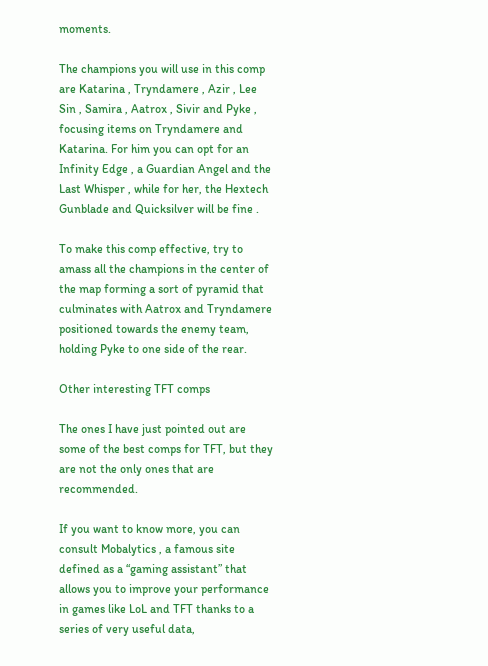moments.

The champions you will use in this comp are Katarina , Tryndamere , Azir , Lee Sin , Samira , Aatrox , Sivir and Pyke , focusing items on Tryndamere and Katarina. For him you can opt for an Infinity Edge , a Guardian Angel and the Last Whisper , while for her, the Hextech Gunblade and Quicksilver will be fine .

To make this comp effective, try to amass all the champions in the center of the map forming a sort of pyramid that culminates with Aatrox and Tryndamere positioned towards the enemy team, holding Pyke to one side of the rear.

Other interesting TFT comps

The ones I have just pointed out are some of the best comps for TFT, but they are not the only ones that are recommended.

If you want to know more, you can consult Mobalytics , a famous site defined as a “gaming assistant” that allows you to improve your performance in games like LoL and TFT thanks to a series of very useful data,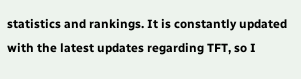statistics and rankings. It is constantly updated with the latest updates regarding TFT, so I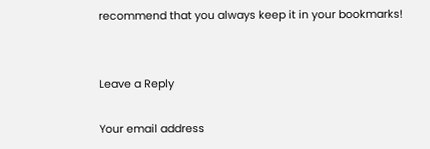recommend that you always keep it in your bookmarks!


Leave a Reply

Your email address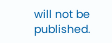will not be published.